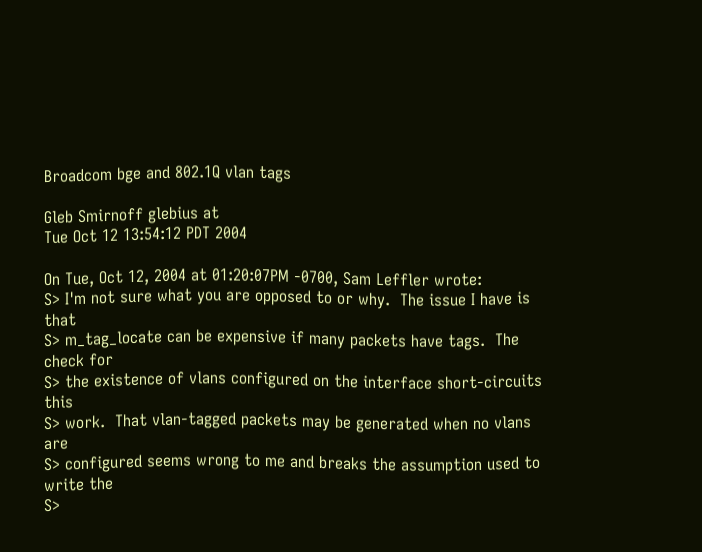Broadcom bge and 802.1Q vlan tags

Gleb Smirnoff glebius at
Tue Oct 12 13:54:12 PDT 2004

On Tue, Oct 12, 2004 at 01:20:07PM -0700, Sam Leffler wrote:
S> I'm not sure what you are opposed to or why.  The issue I have is that
S> m_tag_locate can be expensive if many packets have tags.  The check for
S> the existence of vlans configured on the interface short-circuits this
S> work.  That vlan-tagged packets may be generated when no vlans are
S> configured seems wrong to me and breaks the assumption used to write the
S>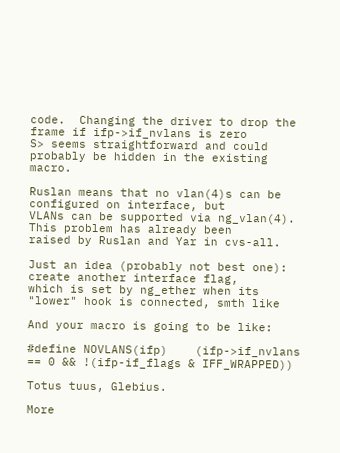code.  Changing the driver to drop the frame if ifp->if_nvlans is zero
S> seems straightforward and could probably be hidden in the existing macro.

Ruslan means that no vlan(4)s can be configured on interface, but
VLANs can be supported via ng_vlan(4). This problem has already been
raised by Ruslan and Yar in cvs-all.

Just an idea (probably not best one): create another interface flag,
which is set by ng_ether when its "lower" hook is connected, smth like

And your macro is going to be like:

#define NOVLANS(ifp)    (ifp->if_nvlans == 0 && !(ifp-if_flags & IFF_WRAPPED))

Totus tuus, Glebius.

More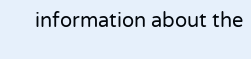information about the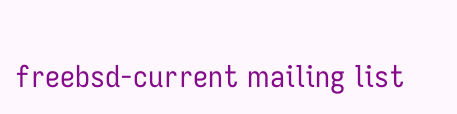freebsd-current mailing list